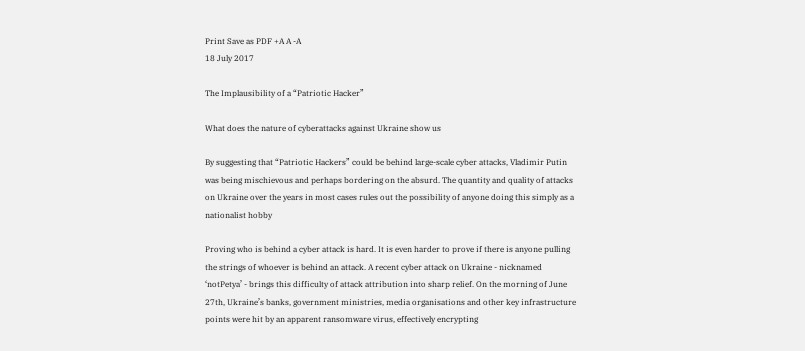Print Save as PDF +A A -A
18 July 2017

The Implausibility of a “Patriotic Hacker”

What does the nature of cyberattacks against Ukraine show us

By suggesting that “Patriotic Hackers” could be behind large-scale cyber attacks, Vladimir Putin was being mischievous and perhaps bordering on the absurd. The quantity and quality of attacks on Ukraine over the years in most cases rules out the possibility of anyone doing this simply as a nationalist hobby

Proving who is behind a cyber attack is hard. It is even harder to prove if there is anyone pulling the strings of whoever is behind an attack. A recent cyber attack on Ukraine - nicknamed ‘notPetya’ - brings this difficulty of attack attribution into sharp relief. On the morning of June 27th, Ukraine’s banks, government ministries, media organisations and other key infrastructure points were hit by an apparent ransomware virus, effectively encrypting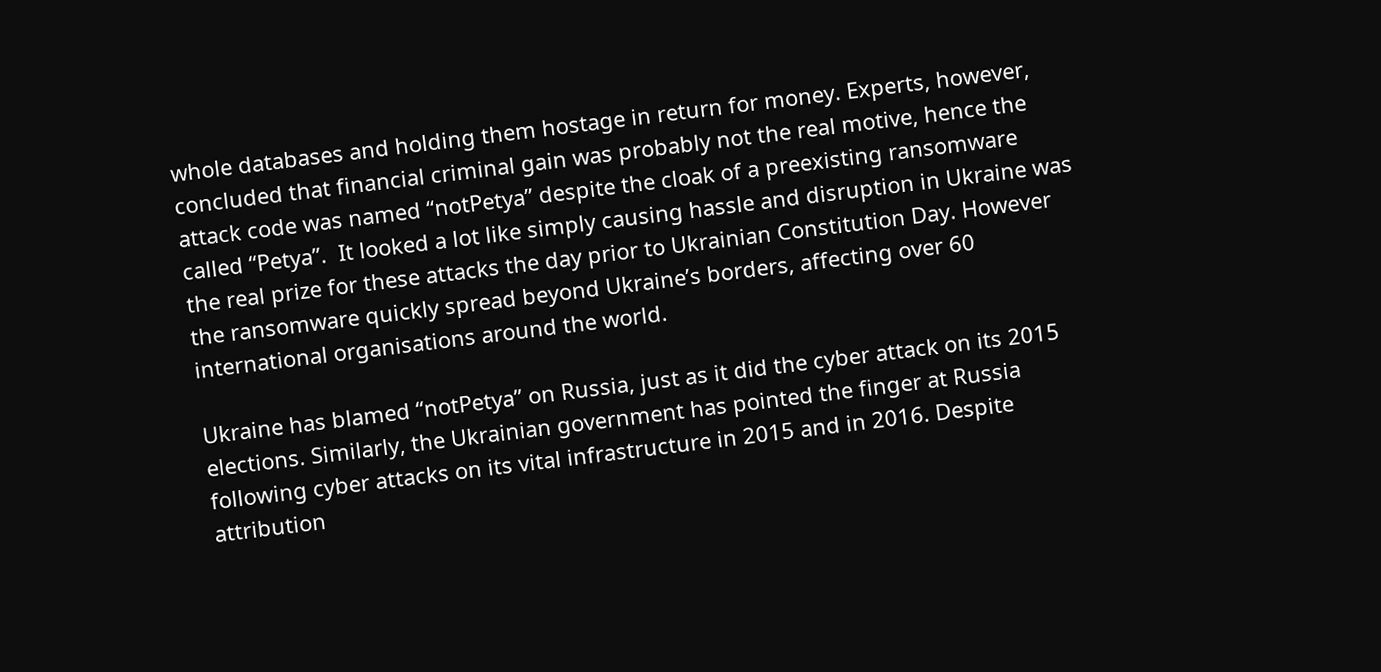whole databases and holding them hostage in return for money. Experts, however, concluded that financial criminal gain was probably not the real motive, hence the attack code was named “notPetya” despite the cloak of a preexisting ransomware called “Petya”.  It looked a lot like simply causing hassle and disruption in Ukraine was the real prize for these attacks the day prior to Ukrainian Constitution Day. However the ransomware quickly spread beyond Ukraine’s borders, affecting over 60 international organisations around the world.

Ukraine has blamed “notPetya” on Russia, just as it did the cyber attack on its 2015 elections. Similarly, the Ukrainian government has pointed the finger at Russia following cyber attacks on its vital infrastructure in 2015 and in 2016. Despite attribution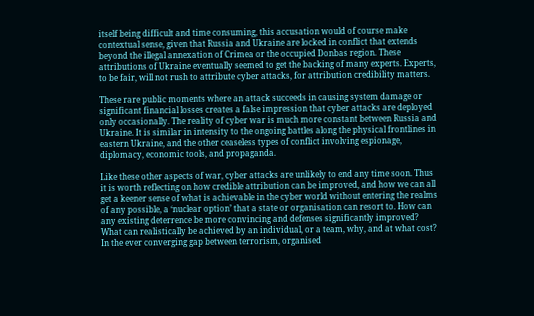itself being difficult and time consuming, this accusation would of course make contextual sense, given that Russia and Ukraine are locked in conflict that extends beyond the illegal annexation of Crimea or the occupied Donbas region. These attributions of Ukraine eventually seemed to get the backing of many experts. Experts, to be fair, will not rush to attribute cyber attacks, for attribution credibility matters.

These rare public moments where an attack succeeds in causing system damage or significant financial losses creates a false impression that cyber attacks are deployed only occasionally. The reality of cyber war is much more constant between Russia and Ukraine. It is similar in intensity to the ongoing battles along the physical frontlines in eastern Ukraine, and the other ceaseless types of conflict involving espionage, diplomacy, economic tools, and propaganda.

Like these other aspects of war, cyber attacks are unlikely to end any time soon. Thus it is worth reflecting on how credible attribution can be improved, and how we can all get a keener sense of what is achievable in the cyber world without entering the realms of any possible, a ‘nuclear option’ that a state or organisation can resort to. How can any existing deterrence be more convincing and defenses significantly improved? What can realistically be achieved by an individual, or a team, why, and at what cost?  In the ever converging gap between terrorism, organised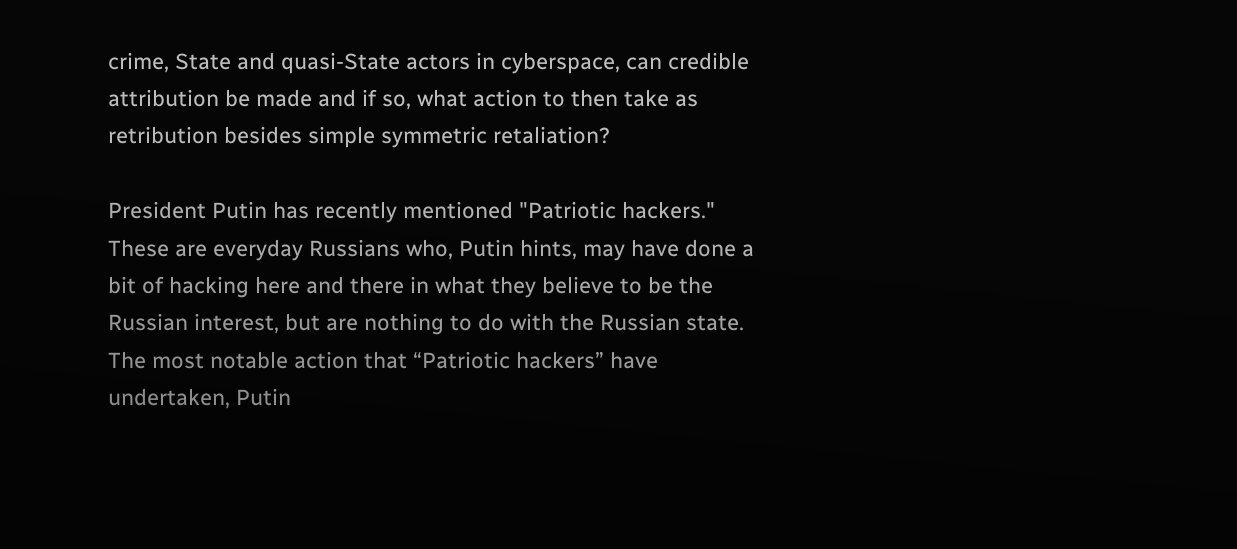crime, State and quasi-State actors in cyberspace, can credible attribution be made and if so, what action to then take as retribution besides simple symmetric retaliation?

President Putin has recently mentioned "Patriotic hackers." These are everyday Russians who, Putin hints, may have done a bit of hacking here and there in what they believe to be the Russian interest, but are nothing to do with the Russian state.  The most notable action that “Patriotic hackers” have undertaken, Putin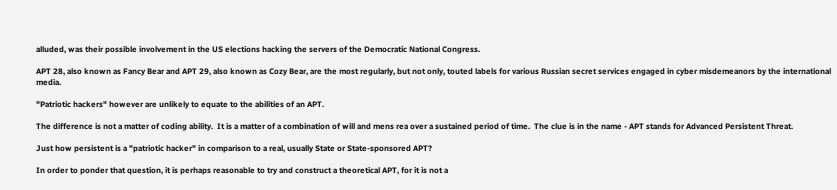alluded, was their possible involvement in the US elections hacking the servers of the Democratic National Congress.

APT 28, also known as Fancy Bear and APT 29, also known as Cozy Bear, are the most regularly, but not only, touted labels for various Russian secret services engaged in cyber misdemeanors by the international media.

"Patriotic hackers" however are unlikely to equate to the abilities of an APT.

The difference is not a matter of coding ability.  It is a matter of a combination of will and mens rea over a sustained period of time.  The clue is in the name - APT stands for Advanced Persistent Threat.

Just how persistent is a "patriotic hacker" in comparison to a real, usually State or State-sponsored APT?

In order to ponder that question, it is perhaps reasonable to try and construct a theoretical APT, for it is not a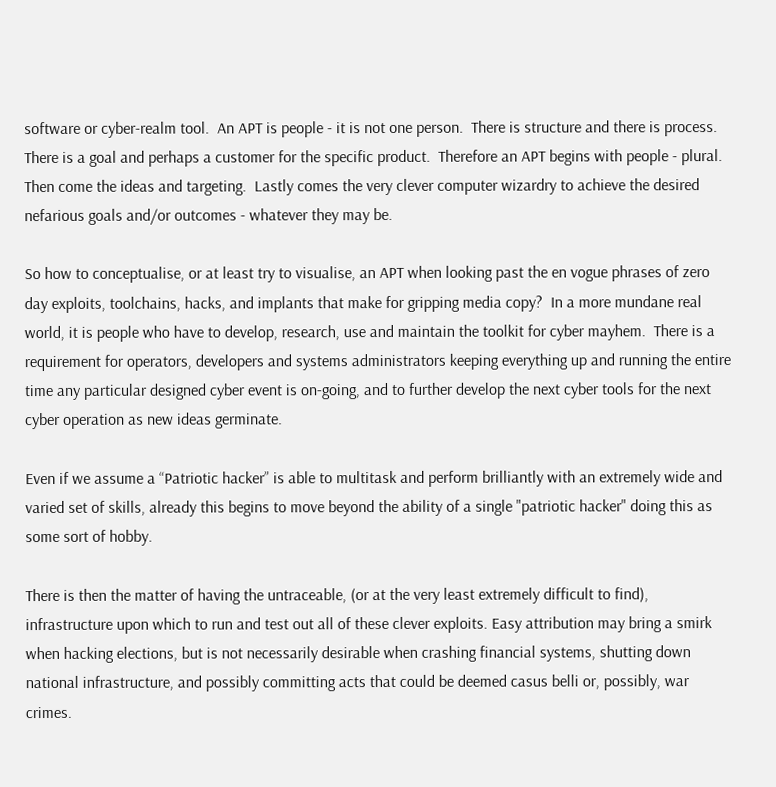software or cyber-realm tool.  An APT is people - it is not one person.  There is structure and there is process.  There is a goal and perhaps a customer for the specific product.  Therefore an APT begins with people - plural.  Then come the ideas and targeting.  Lastly comes the very clever computer wizardry to achieve the desired nefarious goals and/or outcomes - whatever they may be.

So how to conceptualise, or at least try to visualise, an APT when looking past the en vogue phrases of zero day exploits, toolchains, hacks, and implants that make for gripping media copy?  In a more mundane real world, it is people who have to develop, research, use and maintain the toolkit for cyber mayhem.  There is a requirement for operators, developers and systems administrators keeping everything up and running the entire time any particular designed cyber event is on-going, and to further develop the next cyber tools for the next cyber operation as new ideas germinate.

Even if we assume a “Patriotic hacker” is able to multitask and perform brilliantly with an extremely wide and varied set of skills, already this begins to move beyond the ability of a single "patriotic hacker" doing this as some sort of hobby.

There is then the matter of having the untraceable, (or at the very least extremely difficult to find), infrastructure upon which to run and test out all of these clever exploits. Easy attribution may bring a smirk when hacking elections, but is not necessarily desirable when crashing financial systems, shutting down national infrastructure, and possibly committing acts that could be deemed casus belli or, possibly, war crimes.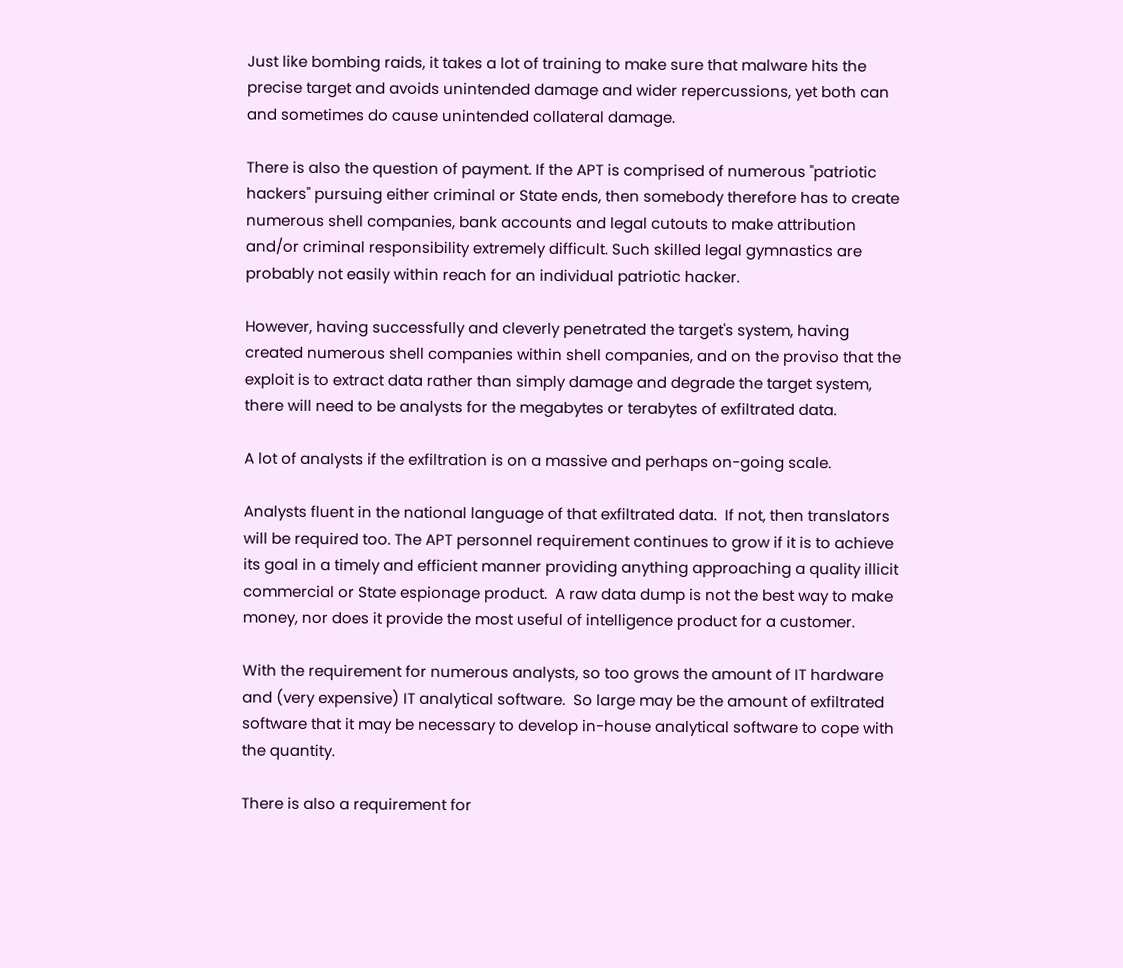Just like bombing raids, it takes a lot of training to make sure that malware hits the precise target and avoids unintended damage and wider repercussions, yet both can and sometimes do cause unintended collateral damage.

There is also the question of payment. If the APT is comprised of numerous "patriotic hackers" pursuing either criminal or State ends, then somebody therefore has to create numerous shell companies, bank accounts and legal cutouts to make attribution and/or criminal responsibility extremely difficult. Such skilled legal gymnastics are probably not easily within reach for an individual patriotic hacker.

However, having successfully and cleverly penetrated the target's system, having created numerous shell companies within shell companies, and on the proviso that the exploit is to extract data rather than simply damage and degrade the target system, there will need to be analysts for the megabytes or terabytes of exfiltrated data.

A lot of analysts if the exfiltration is on a massive and perhaps on-going scale.

Analysts fluent in the national language of that exfiltrated data.  If not, then translators will be required too. The APT personnel requirement continues to grow if it is to achieve its goal in a timely and efficient manner providing anything approaching a quality illicit commercial or State espionage product.  A raw data dump is not the best way to make money, nor does it provide the most useful of intelligence product for a customer.

With the requirement for numerous analysts, so too grows the amount of IT hardware and (very expensive) IT analytical software.  So large may be the amount of exfiltrated software that it may be necessary to develop in-house analytical software to cope with the quantity.

There is also a requirement for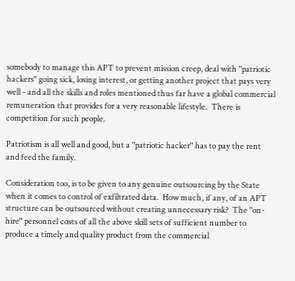somebody to manage this APT to prevent mission creep, deal with "patriotic hackers" going sick, losing interest, or getting another project that pays very well - and all the skills and roles mentioned thus far have a global commercial remuneration that provides for a very reasonable lifestyle.  There is competition for such people.

Patriotism is all well and good, but a "patriotic hacker" has to pay the rent and feed the family.

Consideration too, is to be given to any genuine outsourcing by the State when it comes to control of exfiltrated data.  How much, if any, of an APT structure can be outsourced without creating unnecessary risk?  The "on-hire" personnel costs of all the above skill sets of sufficient number to produce a timely and quality product from the commercial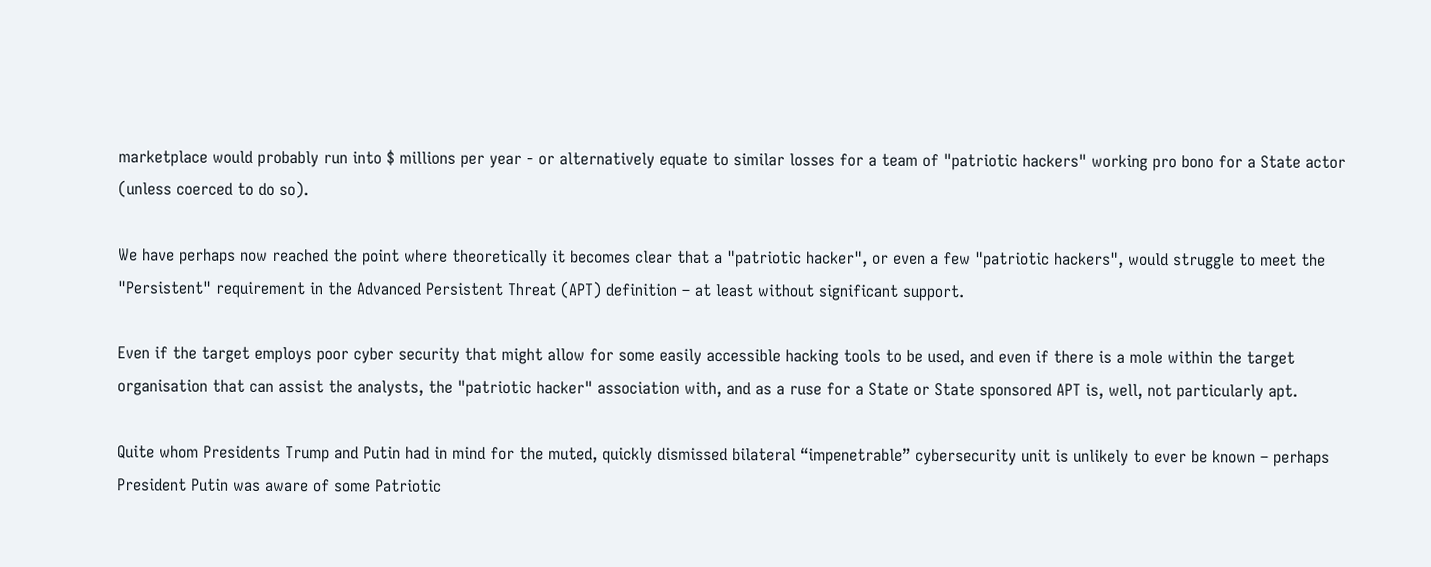marketplace would probably run into $ millions per year - or alternatively equate to similar losses for a team of "patriotic hackers" working pro bono for a State actor (unless coerced to do so).

We have perhaps now reached the point where theoretically it becomes clear that a "patriotic hacker", or even a few "patriotic hackers", would struggle to meet the "Persistent" requirement in the Advanced Persistent Threat (APT) definition – at least without significant support.

Even if the target employs poor cyber security that might allow for some easily accessible hacking tools to be used, and even if there is a mole within the target organisation that can assist the analysts, the "patriotic hacker" association with, and as a ruse for a State or State sponsored APT is, well, not particularly apt.

Quite whom Presidents Trump and Putin had in mind for the muted, quickly dismissed bilateral “impenetrable” cybersecurity unit is unlikely to ever be known – perhaps President Putin was aware of some Patriotic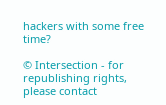hackers with some free time?

© Intersection - for republishing rights, please contact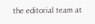the editorial team at